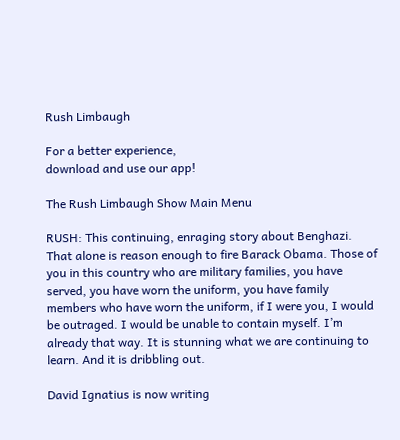Rush Limbaugh

For a better experience,
download and use our app!

The Rush Limbaugh Show Main Menu

RUSH: This continuing, enraging story about Benghazi. That alone is reason enough to fire Barack Obama. Those of you in this country who are military families, you have served, you have worn the uniform, you have family members who have worn the uniform, if I were you, I would be outraged. I would be unable to contain myself. I’m already that way. It is stunning what we are continuing to learn. And it is dribbling out.

David Ignatius is now writing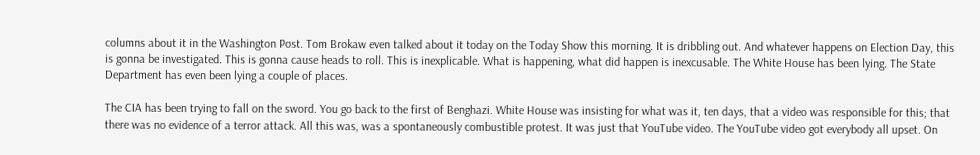columns about it in the Washington Post. Tom Brokaw even talked about it today on the Today Show this morning. It is dribbling out. And whatever happens on Election Day, this is gonna be investigated. This is gonna cause heads to roll. This is inexplicable. What is happening, what did happen is inexcusable. The White House has been lying. The State Department has even been lying a couple of places.

The CIA has been trying to fall on the sword. You go back to the first of Benghazi. White House was insisting for what was it, ten days, that a video was responsible for this; that there was no evidence of a terror attack. All this was, was a spontaneously combustible protest. It was just that YouTube video. The YouTube video got everybody all upset. On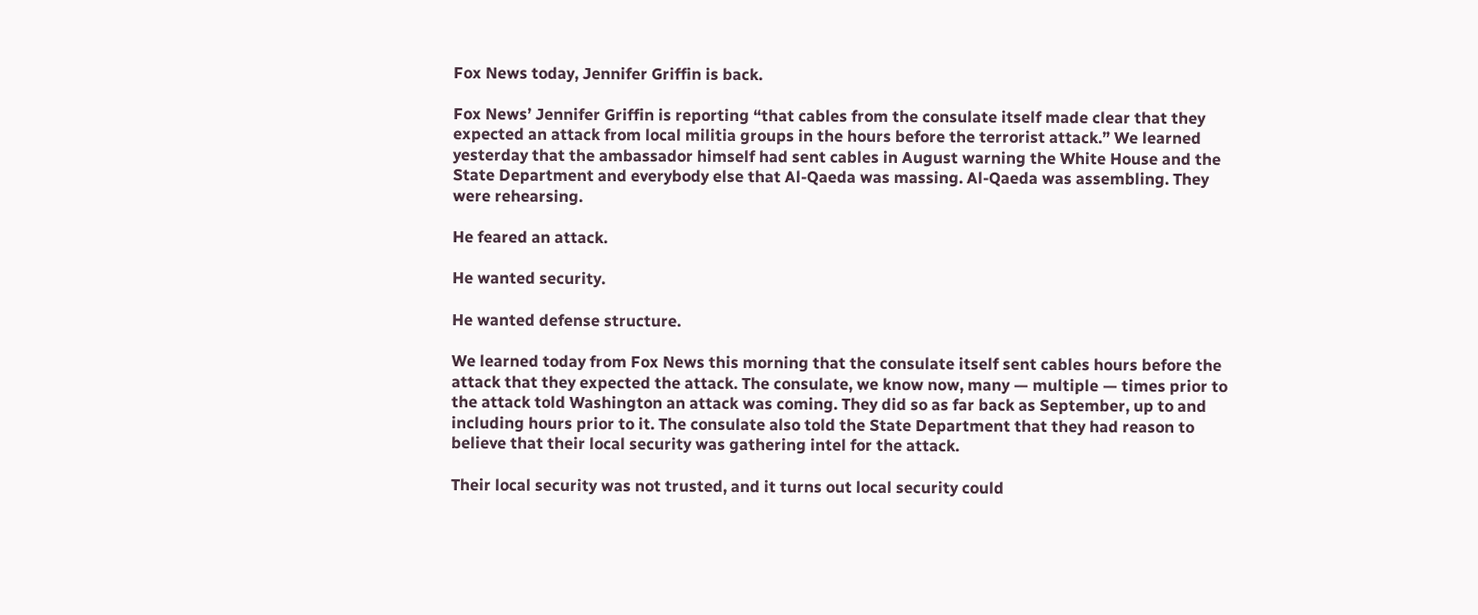Fox News today, Jennifer Griffin is back.

Fox News’ Jennifer Griffin is reporting “that cables from the consulate itself made clear that they expected an attack from local militia groups in the hours before the terrorist attack.” We learned yesterday that the ambassador himself had sent cables in August warning the White House and the State Department and everybody else that Al-Qaeda was massing. Al-Qaeda was assembling. They were rehearsing.

He feared an attack.

He wanted security.

He wanted defense structure.

We learned today from Fox News this morning that the consulate itself sent cables hours before the attack that they expected the attack. The consulate, we know now, many — multiple — times prior to the attack told Washington an attack was coming. They did so as far back as September, up to and including hours prior to it. The consulate also told the State Department that they had reason to believe that their local security was gathering intel for the attack.

Their local security was not trusted, and it turns out local security could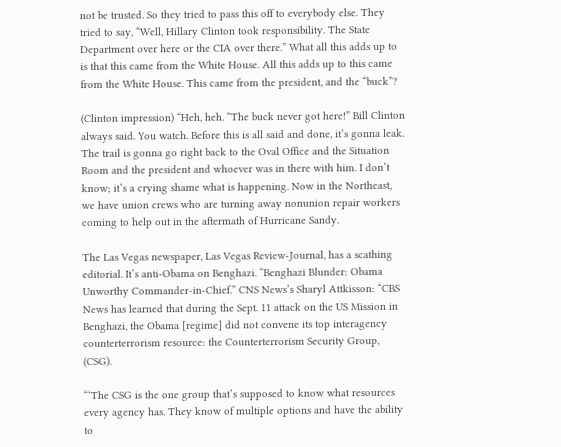not be trusted. So they tried to pass this off to everybody else. They tried to say, “Well, Hillary Clinton took responsibility. The State Department over here or the CIA over there.” What all this adds up to is that this came from the White House. All this adds up to this came from the White House. This came from the president, and the “buck”?

(Clinton impression) “Heh, heh. “The buck never got here!” Bill Clinton always said. You watch. Before this is all said and done, it’s gonna leak. The trail is gonna go right back to the Oval Office and the Situation Room and the president and whoever was in there with him. I don’t know; it’s a crying shame what is happening. Now in the Northeast, we have union crews who are turning away nonunion repair workers coming to help out in the aftermath of Hurricane Sandy.

The Las Vegas newspaper, Las Vegas Review-Journal, has a scathing editorial. It’s anti-Obama on Benghazi. “Benghazi Blunder: Obama Unworthy Commander-in-Chief.” CNS News’s Sharyl Attkisson: “CBS News has learned that during the Sept. 11 attack on the US Mission in Benghazi, the Obama [regime] did not convene its top interagency counterterrorism resource: the Counterterrorism Security Group, (CSG).

“‘The CSG is the one group that’s supposed to know what resources every agency has. They know of multiple options and have the ability to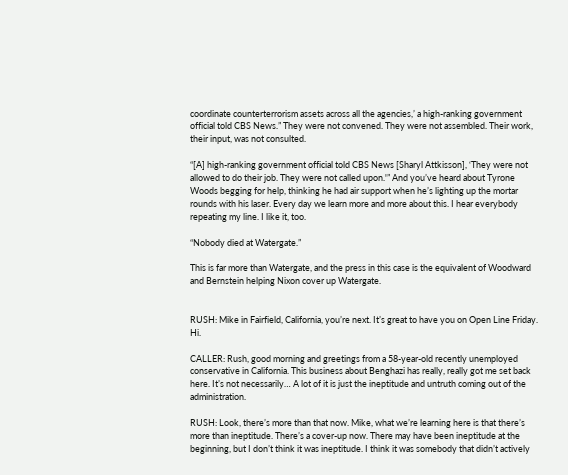coordinate counterterrorism assets across all the agencies,’ a high-ranking government official told CBS News.” They were not convened. They were not assembled. Their work, their input, was not consulted.

“[A] high-ranking government official told CBS News [Sharyl Attkisson], ‘They were not allowed to do their job. They were not called upon.'” And you’ve heard about Tyrone Woods begging for help, thinking he had air support when he’s lighting up the mortar rounds with his laser. Every day we learn more and more about this. I hear everybody repeating my line. I like it, too.

“Nobody died at Watergate.”

This is far more than Watergate, and the press in this case is the equivalent of Woodward and Bernstein helping Nixon cover up Watergate.


RUSH: Mike in Fairfield, California, you’re next. It’s great to have you on Open Line Friday. Hi.

CALLER: Rush, good morning and greetings from a 58-year-old recently unemployed conservative in California. This business about Benghazi has really, really got me set back here. It’s not necessarily… A lot of it is just the ineptitude and untruth coming out of the administration.

RUSH: Look, there’s more than that now. Mike, what we’re learning here is that there’s more than ineptitude. There’s a cover-up now. There may have been ineptitude at the beginning, but I don’t think it was ineptitude. I think it was somebody that didn’t actively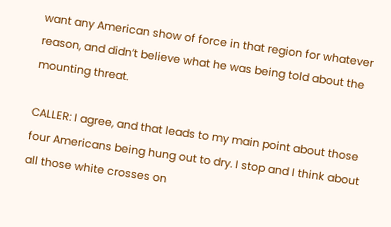want any American show of force in that region for whatever reason, and didn’t believe what he was being told about the mounting threat.

CALLER: I agree, and that leads to my main point about those four Americans being hung out to dry. I stop and I think about all those white crosses on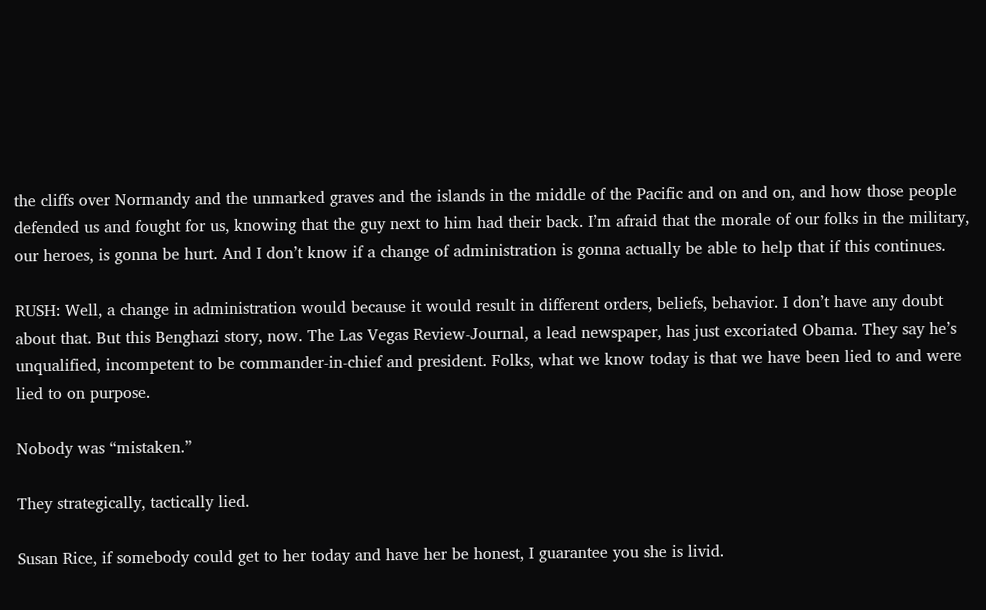the cliffs over Normandy and the unmarked graves and the islands in the middle of the Pacific and on and on, and how those people defended us and fought for us, knowing that the guy next to him had their back. I’m afraid that the morale of our folks in the military, our heroes, is gonna be hurt. And I don’t know if a change of administration is gonna actually be able to help that if this continues.

RUSH: Well, a change in administration would because it would result in different orders, beliefs, behavior. I don’t have any doubt about that. But this Benghazi story, now. The Las Vegas Review-Journal, a lead newspaper, has just excoriated Obama. They say he’s unqualified, incompetent to be commander-in-chief and president. Folks, what we know today is that we have been lied to and were lied to on purpose.

Nobody was “mistaken.”

They strategically, tactically lied.

Susan Rice, if somebody could get to her today and have her be honest, I guarantee you she is livid.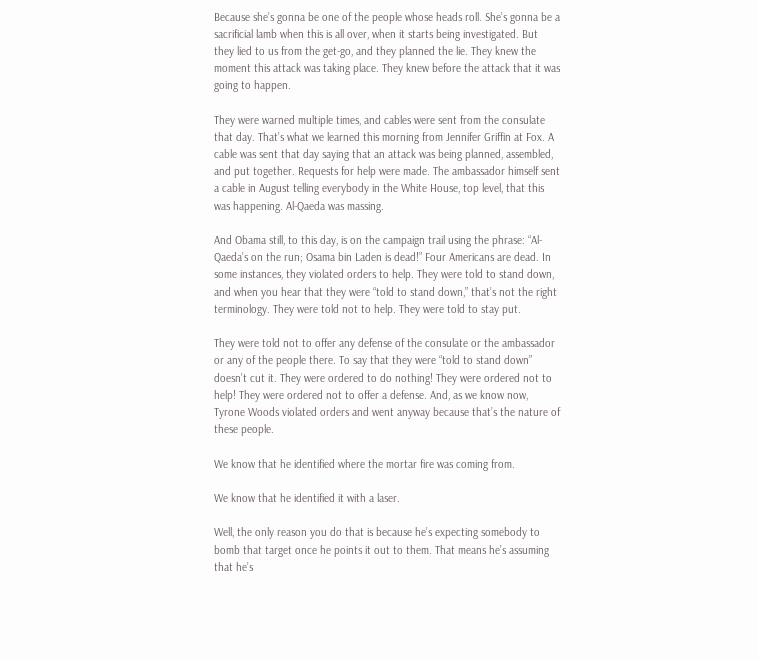Because she’s gonna be one of the people whose heads roll. She’s gonna be a sacrificial lamb when this is all over, when it starts being investigated. But they lied to us from the get-go, and they planned the lie. They knew the moment this attack was taking place. They knew before the attack that it was going to happen.

They were warned multiple times, and cables were sent from the consulate that day. That’s what we learned this morning from Jennifer Griffin at Fox. A cable was sent that day saying that an attack was being planned, assembled, and put together. Requests for help were made. The ambassador himself sent a cable in August telling everybody in the White House, top level, that this was happening. Al-Qaeda was massing.

And Obama still, to this day, is on the campaign trail using the phrase: “Al-Qaeda’s on the run; Osama bin Laden is dead!” Four Americans are dead. In some instances, they violated orders to help. They were told to stand down, and when you hear that they were “told to stand down,” that’s not the right terminology. They were told not to help. They were told to stay put.

They were told not to offer any defense of the consulate or the ambassador or any of the people there. To say that they were “told to stand down” doesn’t cut it. They were ordered to do nothing! They were ordered not to help! They were ordered not to offer a defense. And, as we know now, Tyrone Woods violated orders and went anyway because that’s the nature of these people.

We know that he identified where the mortar fire was coming from.

We know that he identified it with a laser.

Well, the only reason you do that is because he’s expecting somebody to bomb that target once he points it out to them. That means he’s assuming that he’s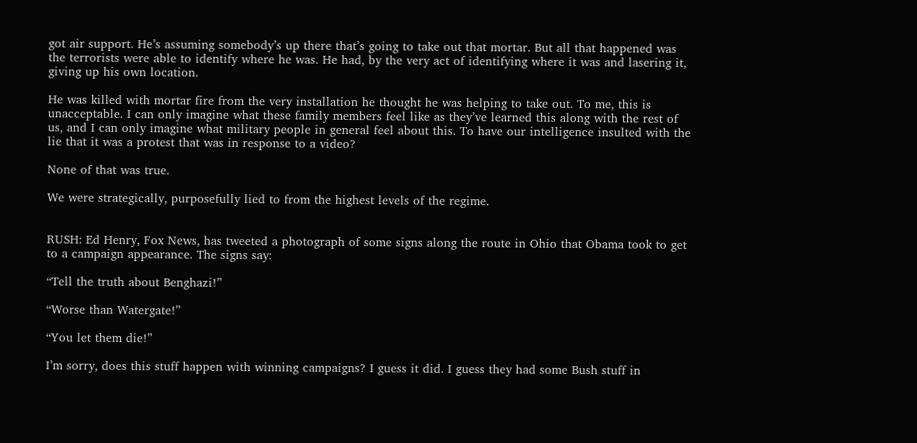got air support. He’s assuming somebody’s up there that’s going to take out that mortar. But all that happened was the terrorists were able to identify where he was. He had, by the very act of identifying where it was and lasering it, giving up his own location.

He was killed with mortar fire from the very installation he thought he was helping to take out. To me, this is unacceptable. I can only imagine what these family members feel like as they’ve learned this along with the rest of us, and I can only imagine what military people in general feel about this. To have our intelligence insulted with the lie that it was a protest that was in response to a video?

None of that was true.

We were strategically, purposefully lied to from the highest levels of the regime.


RUSH: Ed Henry, Fox News, has tweeted a photograph of some signs along the route in Ohio that Obama took to get to a campaign appearance. The signs say:

“Tell the truth about Benghazi!”

“Worse than Watergate!”

“You let them die!”

I’m sorry, does this stuff happen with winning campaigns? I guess it did. I guess they had some Bush stuff in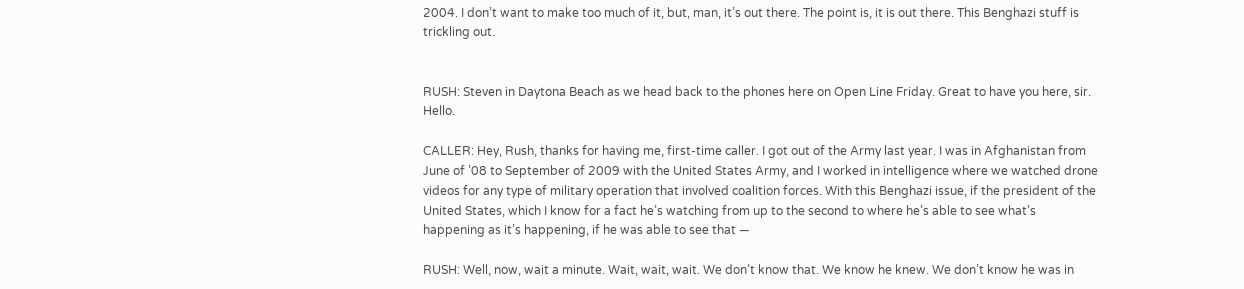2004. I don’t want to make too much of it, but, man, it’s out there. The point is, it is out there. This Benghazi stuff is trickling out.


RUSH: Steven in Daytona Beach as we head back to the phones here on Open Line Friday. Great to have you here, sir. Hello.

CALLER: Hey, Rush, thanks for having me, first-time caller. I got out of the Army last year. I was in Afghanistan from June of ’08 to September of 2009 with the United States Army, and I worked in intelligence where we watched drone videos for any type of military operation that involved coalition forces. With this Benghazi issue, if the president of the United States, which I know for a fact he’s watching from up to the second to where he’s able to see what’s happening as it’s happening, if he was able to see that —

RUSH: Well, now, wait a minute. Wait, wait, wait. We don’t know that. We know he knew. We don’t know he was in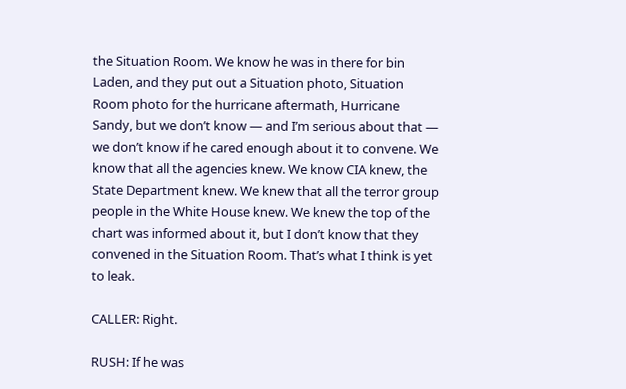the Situation Room. We know he was in there for bin Laden, and they put out a Situation photo, Situation Room photo for the hurricane aftermath, Hurricane Sandy, but we don’t know — and I’m serious about that — we don’t know if he cared enough about it to convene. We know that all the agencies knew. We know CIA knew, the State Department knew. We knew that all the terror group people in the White House knew. We knew the top of the chart was informed about it, but I don’t know that they convened in the Situation Room. That’s what I think is yet to leak.

CALLER: Right.

RUSH: If he was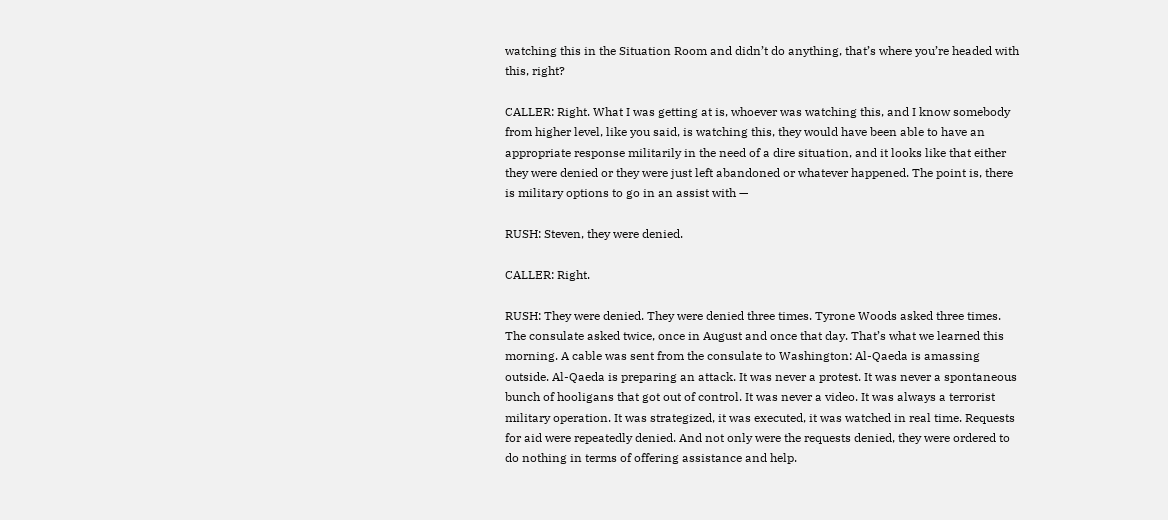watching this in the Situation Room and didn’t do anything, that’s where you’re headed with this, right?

CALLER: Right. What I was getting at is, whoever was watching this, and I know somebody from higher level, like you said, is watching this, they would have been able to have an appropriate response militarily in the need of a dire situation, and it looks like that either they were denied or they were just left abandoned or whatever happened. The point is, there is military options to go in an assist with —

RUSH: Steven, they were denied.

CALLER: Right.

RUSH: They were denied. They were denied three times. Tyrone Woods asked three times. The consulate asked twice, once in August and once that day. That’s what we learned this morning. A cable was sent from the consulate to Washington: Al-Qaeda is amassing outside. Al-Qaeda is preparing an attack. It was never a protest. It was never a spontaneous bunch of hooligans that got out of control. It was never a video. It was always a terrorist military operation. It was strategized, it was executed, it was watched in real time. Requests for aid were repeatedly denied. And not only were the requests denied, they were ordered to do nothing in terms of offering assistance and help.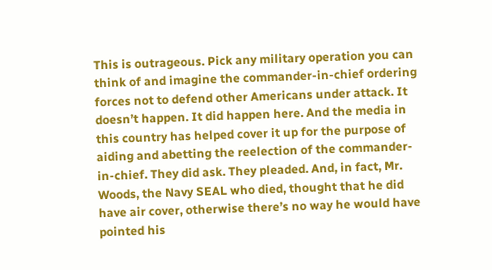This is outrageous. Pick any military operation you can think of and imagine the commander-in-chief ordering forces not to defend other Americans under attack. It doesn’t happen. It did happen here. And the media in this country has helped cover it up for the purpose of aiding and abetting the reelection of the commander-in-chief. They did ask. They pleaded. And, in fact, Mr. Woods, the Navy SEAL who died, thought that he did have air cover, otherwise there’s no way he would have pointed his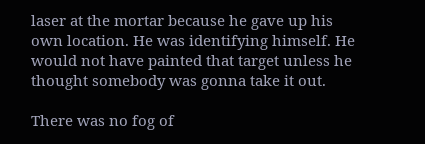laser at the mortar because he gave up his own location. He was identifying himself. He would not have painted that target unless he thought somebody was gonna take it out.

There was no fog of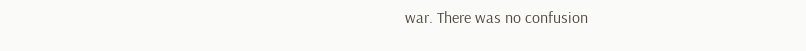war. There was no confusion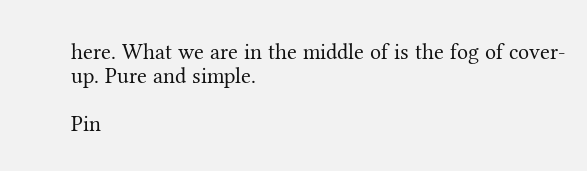here. What we are in the middle of is the fog of cover-up. Pure and simple.

Pin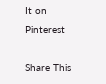It on Pinterest

Share This